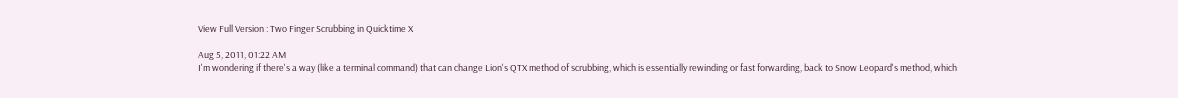View Full Version : Two Finger Scrubbing in Quicktime X

Aug 5, 2011, 01:22 AM
I'm wondering if there's a way (like a terminal command) that can change Lion's QTX method of scrubbing, which is essentially rewinding or fast forwarding, back to Snow Leopard's method, which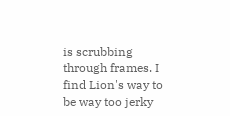is scrubbing through frames. I find Lion's way to be way too jerky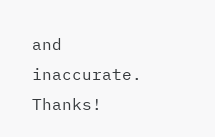and inaccurate. Thanks!